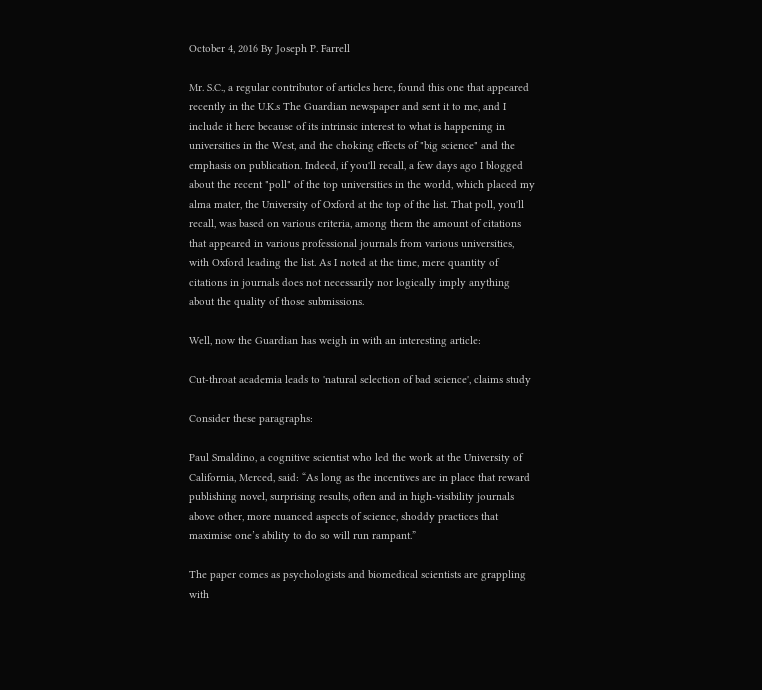October 4, 2016 By Joseph P. Farrell

Mr. S.C., a regular contributor of articles here, found this one that appeared recently in the U.K.s The Guardian newspaper and sent it to me, and I include it here because of its intrinsic interest to what is happening in universities in the West, and the choking effects of "big science" and the emphasis on publication. Indeed, if you'll recall, a few days ago I blogged about the recent "poll" of the top universities in the world, which placed my alma mater, the University of Oxford at the top of the list. That poll, you'll recall, was based on various criteria, among them the amount of citations that appeared in various professional journals from various universities, with Oxford leading the list. As I noted at the time, mere quantity of citations in journals does not necessarily nor logically imply anything about the quality of those submissions.

Well, now the Guardian has weigh in with an interesting article:

Cut-throat academia leads to 'natural selection of bad science', claims study

Consider these paragraphs:

Paul Smaldino, a cognitive scientist who led the work at the University of California, Merced, said: “As long as the incentives are in place that reward publishing novel, surprising results, often and in high-visibility journals above other, more nuanced aspects of science, shoddy practices that maximise one’s ability to do so will run rampant.”

The paper comes as psychologists and biomedical scientists are grappling with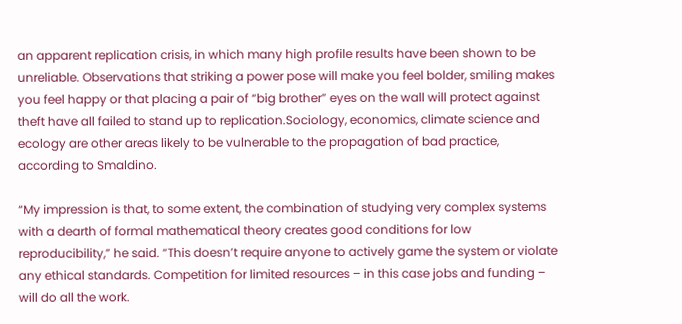an apparent replication crisis, in which many high profile results have been shown to be unreliable. Observations that striking a power pose will make you feel bolder, smiling makes you feel happy or that placing a pair of “big brother” eyes on the wall will protect against theft have all failed to stand up to replication.Sociology, economics, climate science and ecology are other areas likely to be vulnerable to the propagation of bad practice, according to Smaldino.

“My impression is that, to some extent, the combination of studying very complex systems with a dearth of formal mathematical theory creates good conditions for low reproducibility,” he said. “This doesn’t require anyone to actively game the system or violate any ethical standards. Competition for limited resources – in this case jobs and funding – will do all the work.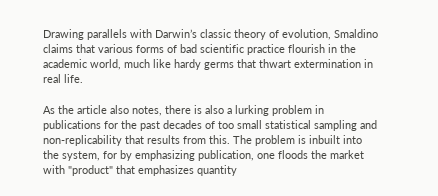Drawing parallels with Darwin’s classic theory of evolution, Smaldino claims that various forms of bad scientific practice flourish in the academic world, much like hardy germs that thwart extermination in real life.

As the article also notes, there is also a lurking problem in publications for the past decades of too small statistical sampling and non-replicability that results from this. The problem is inbuilt into the system, for by emphasizing publication, one floods the market with "product" that emphasizes quantity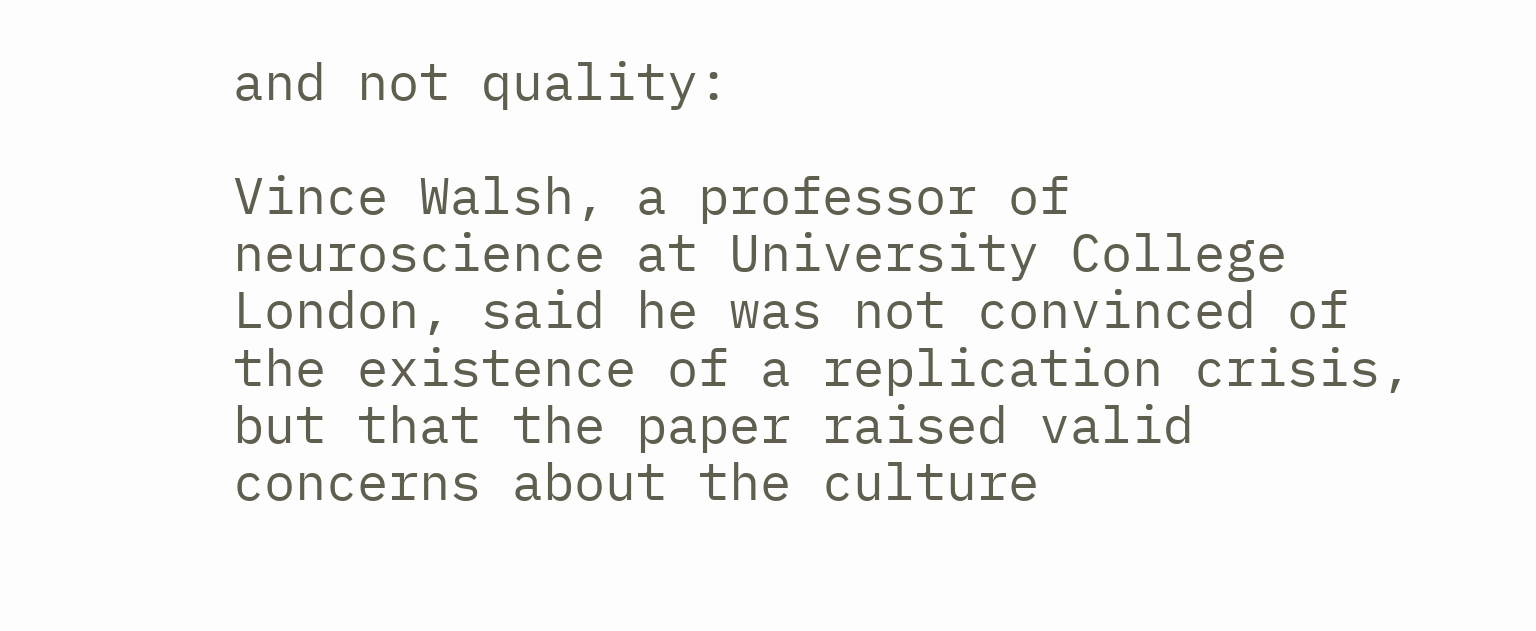and not quality:

Vince Walsh, a professor of neuroscience at University College London, said he was not convinced of the existence of a replication crisis, but that the paper raised valid concerns about the culture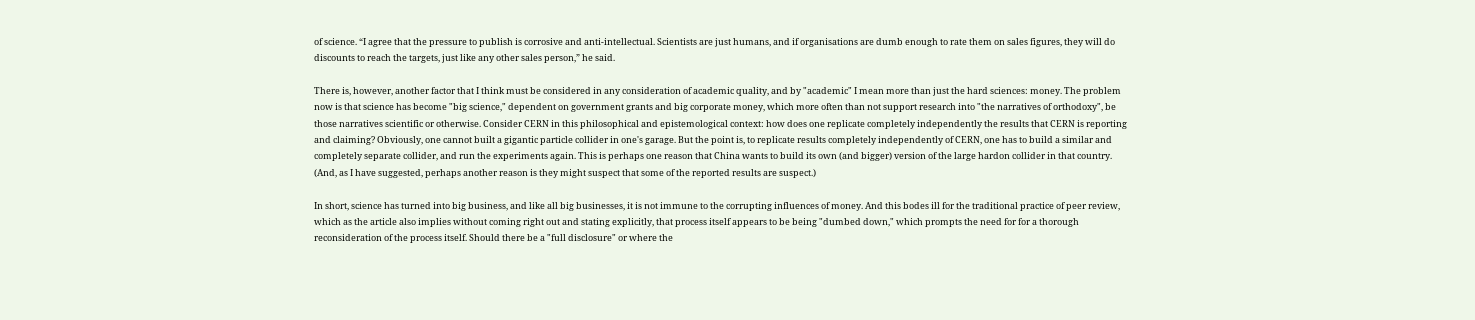of science. “I agree that the pressure to publish is corrosive and anti-intellectual. Scientists are just humans, and if organisations are dumb enough to rate them on sales figures, they will do discounts to reach the targets, just like any other sales person,” he said.

There is, however, another factor that I think must be considered in any consideration of academic quality, and by "academic" I mean more than just the hard sciences: money. The problem now is that science has become "big science," dependent on government grants and big corporate money, which more often than not support research into "the narratives of orthodoxy", be those narratives scientific or otherwise. Consider CERN in this philosophical and epistemological context: how does one replicate completely independently the results that CERN is reporting and claiming? Obviously, one cannot built a gigantic particle collider in one's garage. But the point is, to replicate results completely independently of CERN, one has to build a similar and completely separate collider, and run the experiments again. This is perhaps one reason that China wants to build its own (and bigger) version of the large hardon collider in that country. (And, as I have suggested, perhaps another reason is they might suspect that some of the reported results are suspect.)

In short, science has turned into big business, and like all big businesses, it is not immune to the corrupting influences of money. And this bodes ill for the traditional practice of peer review, which as the article also implies without coming right out and stating explicitly, that process itself appears to be being "dumbed down," which prompts the need for for a thorough reconsideration of the process itself. Should there be a "full disclosure" or where the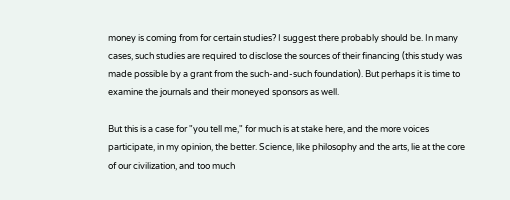money is coming from for certain studies? I suggest there probably should be. In many cases, such studies are required to disclose the sources of their financing (this study was made possible by a grant from the such-and-such foundation). But perhaps it is time to examine the journals and their moneyed sponsors as well.

But this is a case for "you tell me," for much is at stake here, and the more voices participate, in my opinion, the better. Science, like philosophy and the arts, lie at the core of our civilization, and too much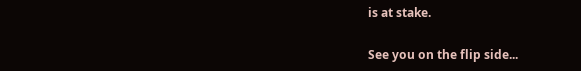is at stake.

See you on the flip side...